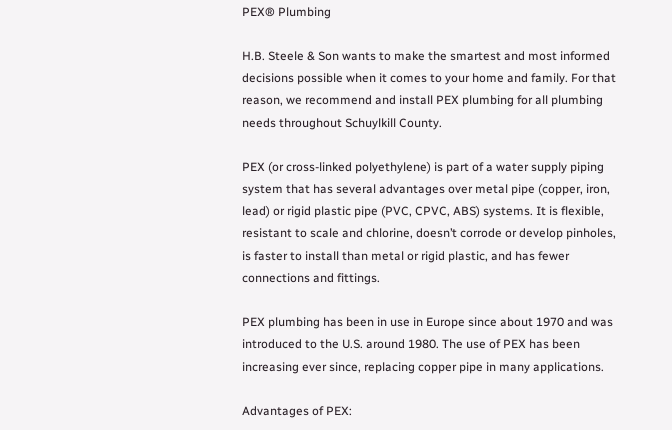PEX® Plumbing

H.B. Steele & Son wants to make the smartest and most informed decisions possible when it comes to your home and family. For that reason, we recommend and install PEX plumbing for all plumbing needs throughout Schuylkill County.

PEX (or cross-linked polyethylene) is part of a water supply piping system that has several advantages over metal pipe (copper, iron, lead) or rigid plastic pipe (PVC, CPVC, ABS) systems. It is flexible, resistant to scale and chlorine, doesn’t corrode or develop pinholes, is faster to install than metal or rigid plastic, and has fewer connections and fittings.

PEX plumbing has been in use in Europe since about 1970 and was introduced to the U.S. around 1980. The use of PEX has been increasing ever since, replacing copper pipe in many applications.

Advantages of PEX: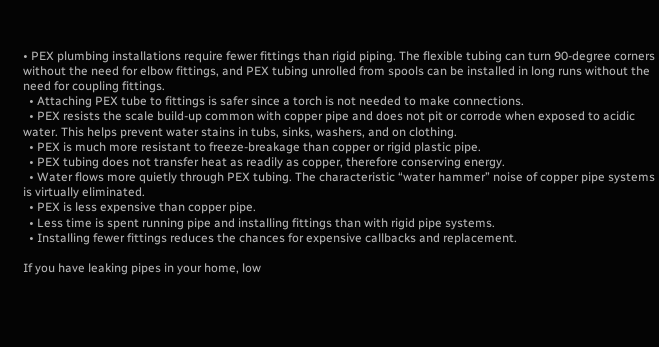• PEX plumbing installations require fewer fittings than rigid piping. The flexible tubing can turn 90-degree corners without the need for elbow fittings, and PEX tubing unrolled from spools can be installed in long runs without the need for coupling fittings.
  • Attaching PEX tube to fittings is safer since a torch is not needed to make connections.
  • PEX resists the scale build-up common with copper pipe and does not pit or corrode when exposed to acidic water. This helps prevent water stains in tubs, sinks, washers, and on clothing.
  • PEX is much more resistant to freeze-breakage than copper or rigid plastic pipe.
  • PEX tubing does not transfer heat as readily as copper, therefore conserving energy.
  • Water flows more quietly through PEX tubing. The characteristic “water hammer” noise of copper pipe systems is virtually eliminated.
  • PEX is less expensive than copper pipe.
  • Less time is spent running pipe and installing fittings than with rigid pipe systems.
  • Installing fewer fittings reduces the chances for expensive callbacks and replacement.

If you have leaking pipes in your home, low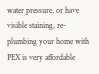water pressure, or have visible staining, re-plumbing your home with PEX is very affordable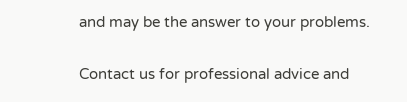and may be the answer to your problems.

Contact us for professional advice and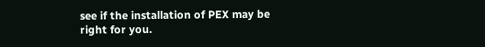see if the installation of PEX may be right for you.